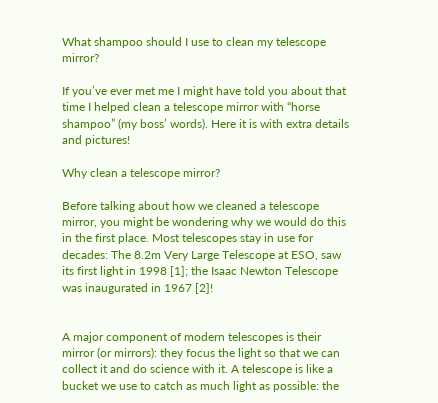What shampoo should I use to clean my telescope mirror?

If you’ve ever met me I might have told you about that time I helped clean a telescope mirror with “horse shampoo” (my boss’ words). Here it is with extra details and pictures!

Why clean a telescope mirror?

Before talking about how we cleaned a telescope mirror, you might be wondering why we would do this in the first place. Most telescopes stay in use for decades: The 8.2m Very Large Telescope at ESO, saw its first light in 1998 [1]; the Isaac Newton Telescope was inaugurated in 1967 [2]!


A major component of modern telescopes is their mirror (or mirrors): they focus the light so that we can collect it and do science with it. A telescope is like a bucket we use to catch as much light as possible: the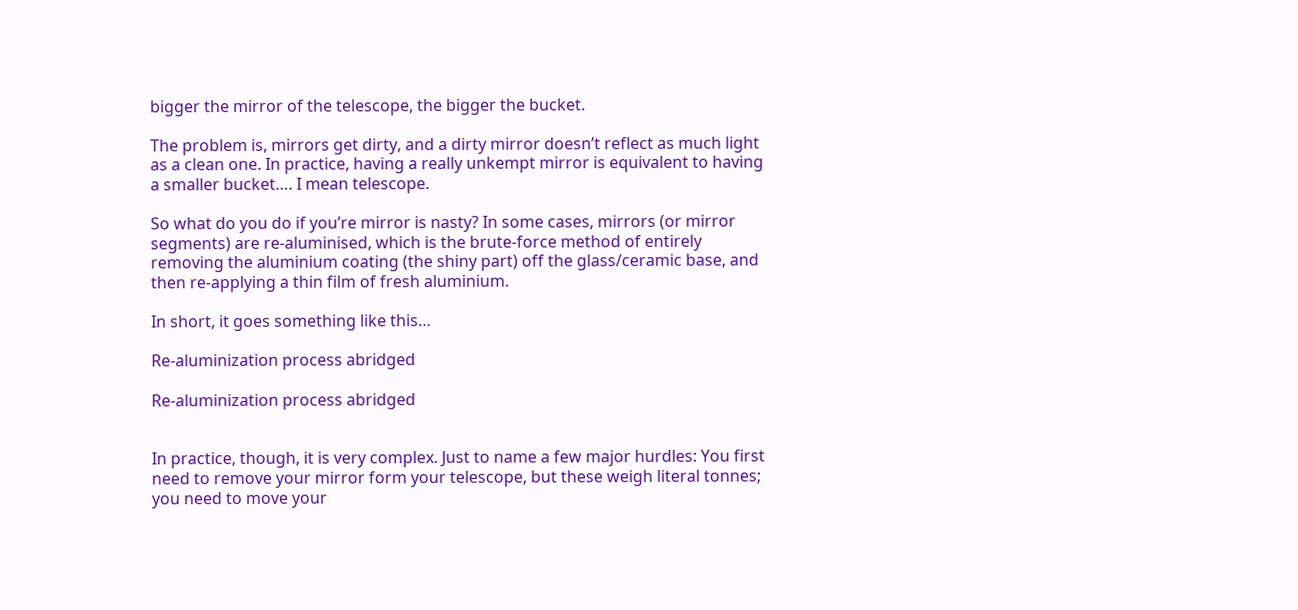bigger the mirror of the telescope, the bigger the bucket.

The problem is, mirrors get dirty, and a dirty mirror doesn’t reflect as much light as a clean one. In practice, having a really unkempt mirror is equivalent to having a smaller bucket…. I mean telescope.

So what do you do if you’re mirror is nasty? In some cases, mirrors (or mirror segments) are re-aluminised, which is the brute-force method of entirely removing the aluminium coating (the shiny part) off the glass/ceramic base, and then re-applying a thin film of fresh aluminium.

In short, it goes something like this…

Re-aluminization process abridged

Re-aluminization process abridged


In practice, though, it is very complex. Just to name a few major hurdles: You first need to remove your mirror form your telescope, but these weigh literal tonnes; you need to move your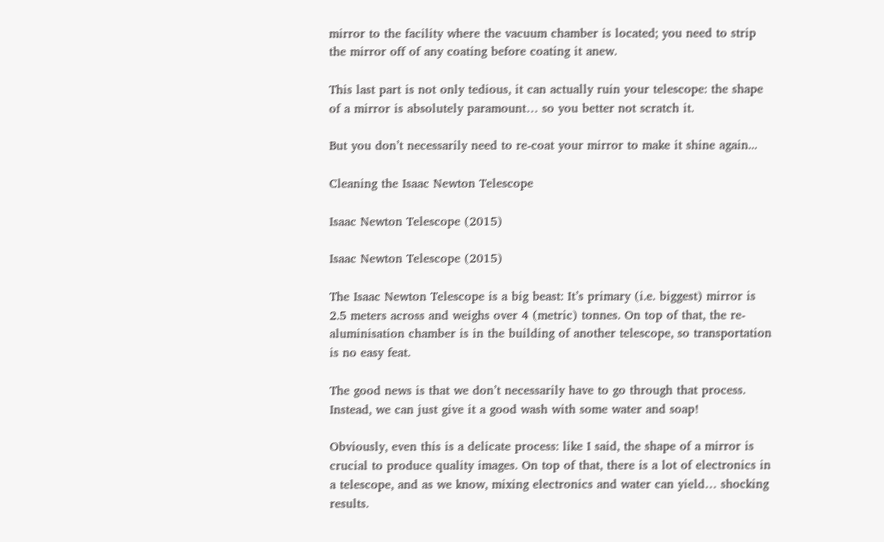mirror to the facility where the vacuum chamber is located; you need to strip the mirror off of any coating before coating it anew.

This last part is not only tedious, it can actually ruin your telescope: the shape of a mirror is absolutely paramount… so you better not scratch it.

But you don’t necessarily need to re-coat your mirror to make it shine again...

Cleaning the Isaac Newton Telescope

Isaac Newton Telescope (2015)

Isaac Newton Telescope (2015)

The Isaac Newton Telescope is a big beast: It’s primary (i.e. biggest) mirror is 2.5 meters across and weighs over 4 (metric) tonnes. On top of that, the re-aluminisation chamber is in the building of another telescope, so transportation is no easy feat.

The good news is that we don’t necessarily have to go through that process. Instead, we can just give it a good wash with some water and soap!

Obviously, even this is a delicate process: like I said, the shape of a mirror is crucial to produce quality images. On top of that, there is a lot of electronics in a telescope, and as we know, mixing electronics and water can yield… shocking results.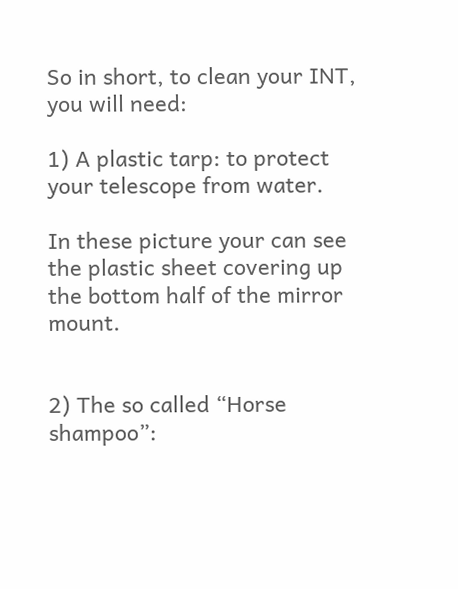So in short, to clean your INT, you will need:

1) A plastic tarp: to protect your telescope from water.

In these picture your can see the plastic sheet covering up the bottom half of the mirror mount.


2) The so called “Horse shampoo”: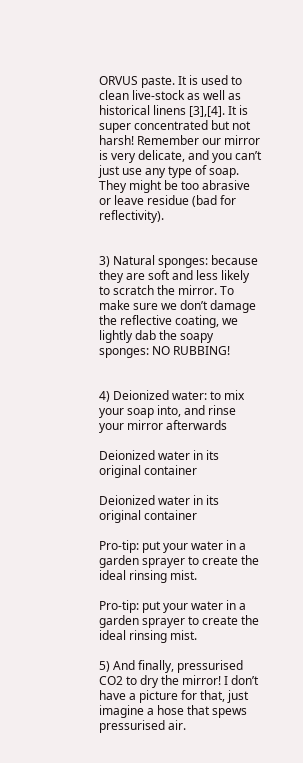ORVUS paste. It is used to clean live-stock as well as historical linens [3],[4]. It is super concentrated but not harsh! Remember our mirror is very delicate, and you can’t just use any type of soap. They might be too abrasive or leave residue (bad for reflectivity).


3) Natural sponges: because they are soft and less likely to scratch the mirror. To make sure we don’t damage the reflective coating, we lightly dab the soapy sponges: NO RUBBING!


4) Deionized water: to mix your soap into, and rinse your mirror afterwards

Deionized water in its original container

Deionized water in its original container

Pro-tip: put your water in a garden sprayer to create the ideal rinsing mist.

Pro-tip: put your water in a garden sprayer to create the ideal rinsing mist.

5) And finally, pressurised CO2 to dry the mirror! I don’t have a picture for that, just imagine a hose that spews pressurised air.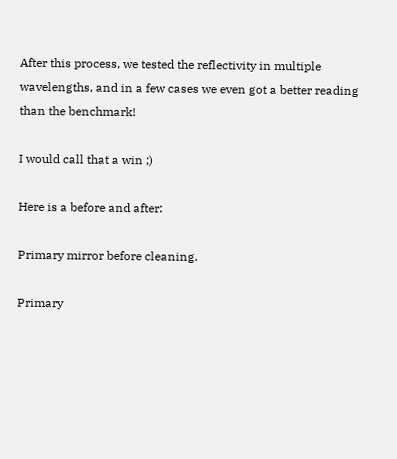After this process, we tested the reflectivity in multiple wavelengths, and in a few cases we even got a better reading than the benchmark!

I would call that a win ;)

Here is a before and after:

Primary mirror before cleaning.

Primary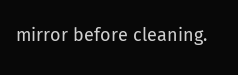mirror before cleaning.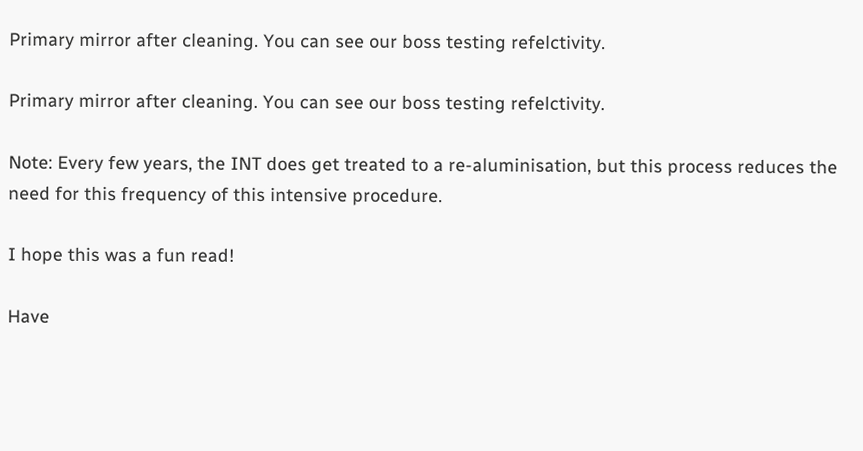Primary mirror after cleaning. You can see our boss testing refelctivity.

Primary mirror after cleaning. You can see our boss testing refelctivity.

Note: Every few years, the INT does get treated to a re-aluminisation, but this process reduces the need for this frequency of this intensive procedure.

I hope this was a fun read!

Have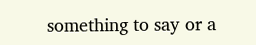something to say or a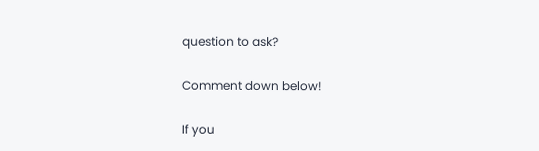question to ask?

Comment down below!

If you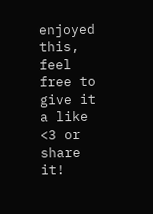enjoyed this, feel free to give it a like <3 or share it!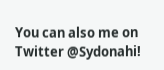You can also me on Twitter @Sydonahi!